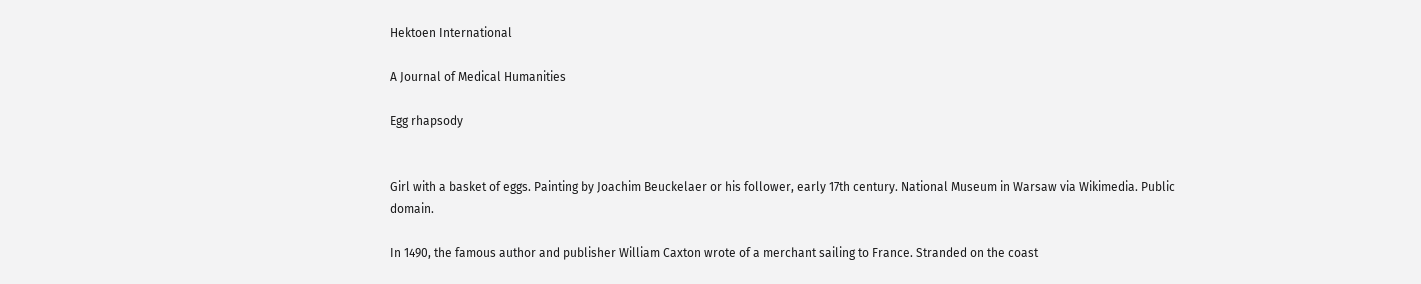Hektoen International

A Journal of Medical Humanities

Egg rhapsody


Girl with a basket of eggs. Painting by Joachim Beuckelaer or his follower, early 17th century. National Museum in Warsaw via Wikimedia. Public domain.

In 1490, the famous author and publisher William Caxton wrote of a merchant sailing to France. Stranded on the coast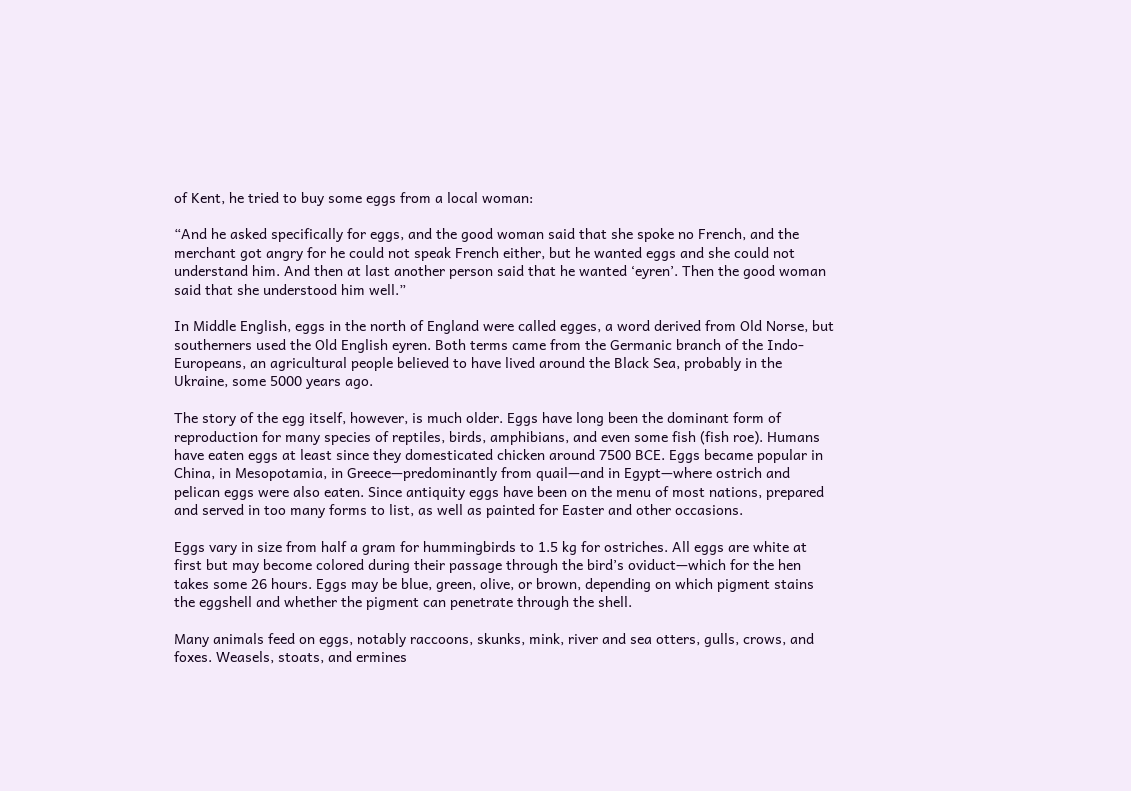of Kent, he tried to buy some eggs from a local woman:

“And he asked specifically for eggs, and the good woman said that she spoke no French, and the merchant got angry for he could not speak French either, but he wanted eggs and she could not understand him. And then at last another person said that he wanted ‘eyren’. Then the good woman said that she understood him well.”

In Middle English, eggs in the north of England were called egges, a word derived from Old Norse, but southerners used the Old English eyren. Both terms came from the Germanic branch of the Indo-Europeans, an agricultural people believed to have lived around the Black Sea, probably in the Ukraine, some 5000 years ago.

The story of the egg itself, however, is much older. Eggs have long been the dominant form of reproduction for many species of reptiles, birds, amphibians, and even some fish (fish roe). Humans have eaten eggs at least since they domesticated chicken around 7500 BCE. Eggs became popular in China, in Mesopotamia, in Greece—predominantly from quail—and in Egypt—where ostrich and pelican eggs were also eaten. Since antiquity eggs have been on the menu of most nations, prepared and served in too many forms to list, as well as painted for Easter and other occasions.

Eggs vary in size from half a gram for hummingbirds to 1.5 kg for ostriches. All eggs are white at first but may become colored during their passage through the bird’s oviduct—which for the hen takes some 26 hours. Eggs may be blue, green, olive, or brown, depending on which pigment stains the eggshell and whether the pigment can penetrate through the shell.

Many animals feed on eggs, notably raccoons, skunks, mink, river and sea otters, gulls, crows, and foxes. Weasels, stoats, and ermines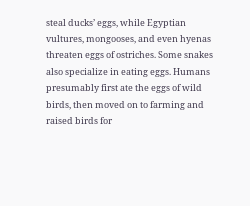steal ducks’ eggs, while Egyptian vultures, mongooses, and even hyenas threaten eggs of ostriches. Some snakes also specialize in eating eggs. Humans presumably first ate the eggs of wild birds, then moved on to farming and raised birds for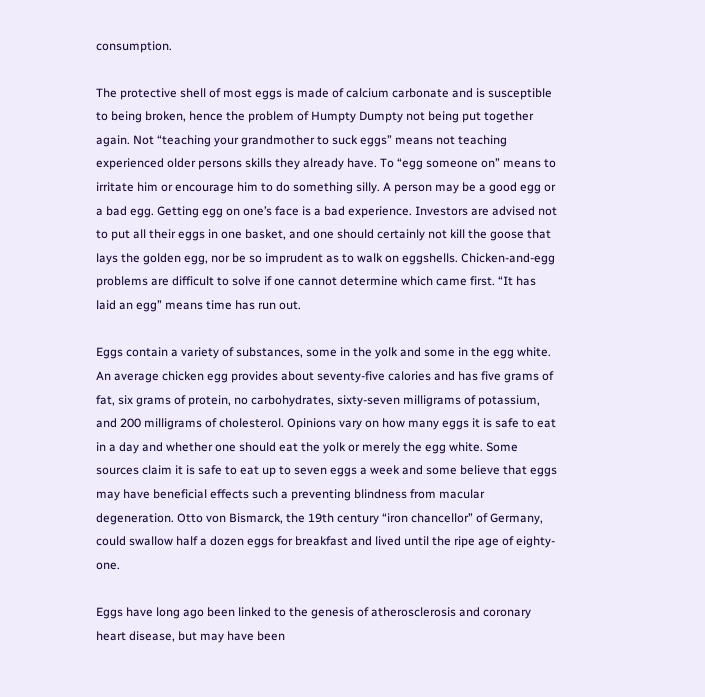consumption.

The protective shell of most eggs is made of calcium carbonate and is susceptible to being broken, hence the problem of Humpty Dumpty not being put together again. Not “teaching your grandmother to suck eggs” means not teaching experienced older persons skills they already have. To “egg someone on” means to irritate him or encourage him to do something silly. A person may be a good egg or a bad egg. Getting egg on one’s face is a bad experience. Investors are advised not to put all their eggs in one basket, and one should certainly not kill the goose that lays the golden egg, nor be so imprudent as to walk on eggshells. Chicken-and-egg problems are difficult to solve if one cannot determine which came first. “It has laid an egg” means time has run out.

Eggs contain a variety of substances, some in the yolk and some in the egg white. An average chicken egg provides about seventy-five calories and has five grams of fat, six grams of protein, no carbohydrates, sixty-seven milligrams of potassium, and 200 milligrams of cholesterol. Opinions vary on how many eggs it is safe to eat in a day and whether one should eat the yolk or merely the egg white. Some sources claim it is safe to eat up to seven eggs a week and some believe that eggs may have beneficial effects such a preventing blindness from macular degeneration. Otto von Bismarck, the 19th century “iron chancellor” of Germany, could swallow half a dozen eggs for breakfast and lived until the ripe age of eighty-one.

Eggs have long ago been linked to the genesis of atherosclerosis and coronary heart disease, but may have been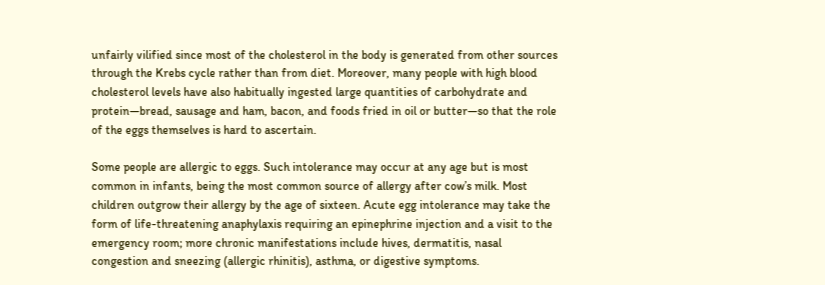unfairly vilified since most of the cholesterol in the body is generated from other sources through the Krebs cycle rather than from diet. Moreover, many people with high blood cholesterol levels have also habitually ingested large quantities of carbohydrate and protein—bread, sausage and ham, bacon, and foods fried in oil or butter—so that the role of the eggs themselves is hard to ascertain.

Some people are allergic to eggs. Such intolerance may occur at any age but is most common in infants, being the most common source of allergy after cow’s milk. Most children outgrow their allergy by the age of sixteen. Acute egg intolerance may take the form of life-threatening anaphylaxis requiring an epinephrine injection and a visit to the emergency room; more chronic manifestations include hives, dermatitis, nasal congestion and sneezing (allergic rhinitis), asthma, or digestive symptoms.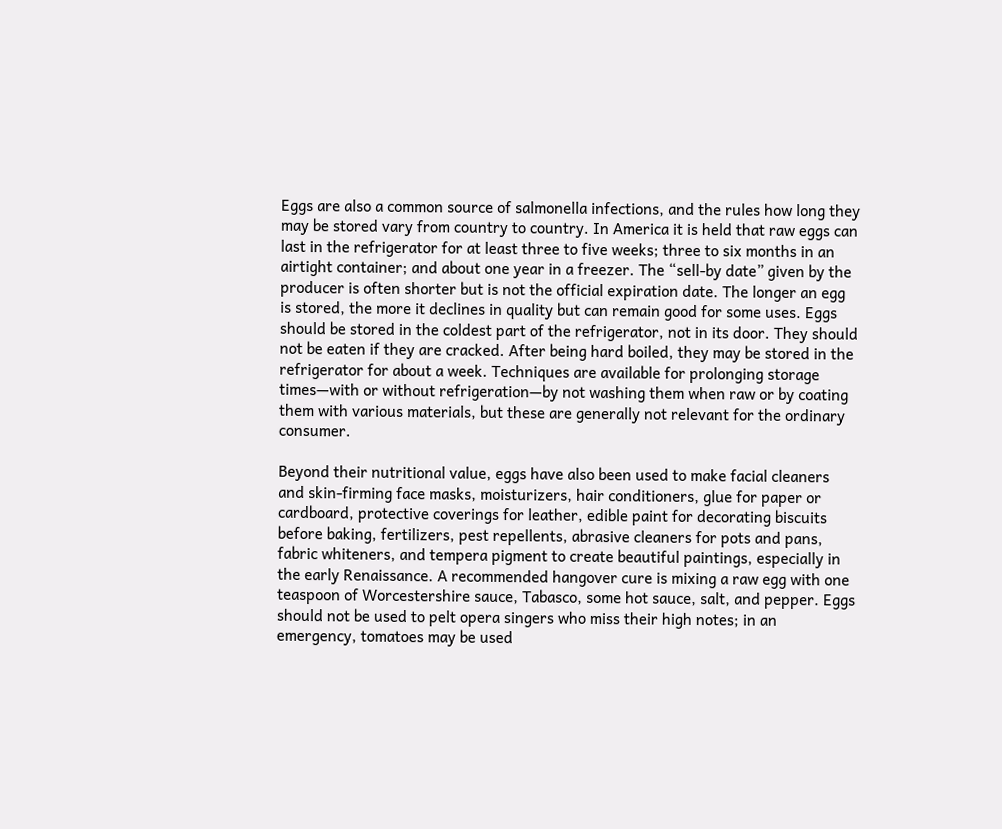Eggs are also a common source of salmonella infections, and the rules how long they may be stored vary from country to country. In America it is held that raw eggs can last in the refrigerator for at least three to five weeks; three to six months in an airtight container; and about one year in a freezer. The “sell-by date” given by the producer is often shorter but is not the official expiration date. The longer an egg is stored, the more it declines in quality but can remain good for some uses. Eggs should be stored in the coldest part of the refrigerator, not in its door. They should not be eaten if they are cracked. After being hard boiled, they may be stored in the refrigerator for about a week. Techniques are available for prolonging storage times—with or without refrigeration—by not washing them when raw or by coating them with various materials, but these are generally not relevant for the ordinary consumer.

Beyond their nutritional value, eggs have also been used to make facial cleaners and skin-firming face masks, moisturizers, hair conditioners, glue for paper or cardboard, protective coverings for leather, edible paint for decorating biscuits before baking, fertilizers, pest repellents, abrasive cleaners for pots and pans, fabric whiteners, and tempera pigment to create beautiful paintings, especially in the early Renaissance. A recommended hangover cure is mixing a raw egg with one teaspoon of Worcestershire sauce, Tabasco, some hot sauce, salt, and pepper. Eggs should not be used to pelt opera singers who miss their high notes; in an emergency, tomatoes may be used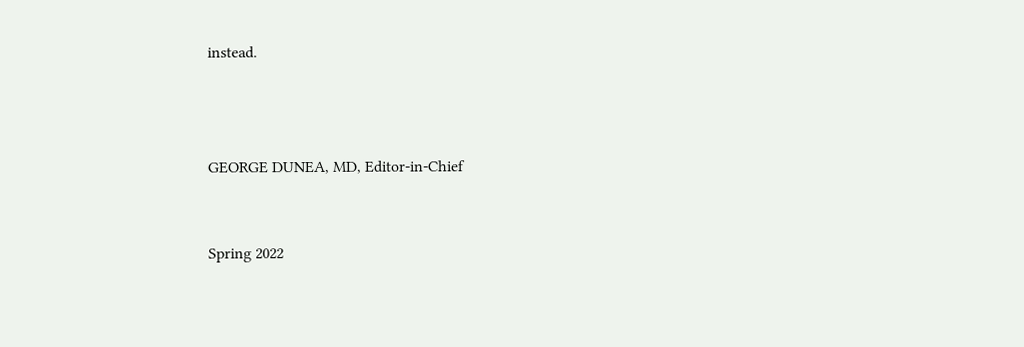instead.



GEORGE DUNEA, MD, Editor-in-Chief


Spring 2022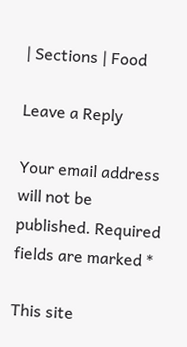| Sections | Food

Leave a Reply

Your email address will not be published. Required fields are marked *

This site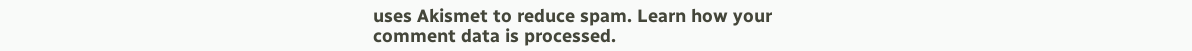uses Akismet to reduce spam. Learn how your comment data is processed.